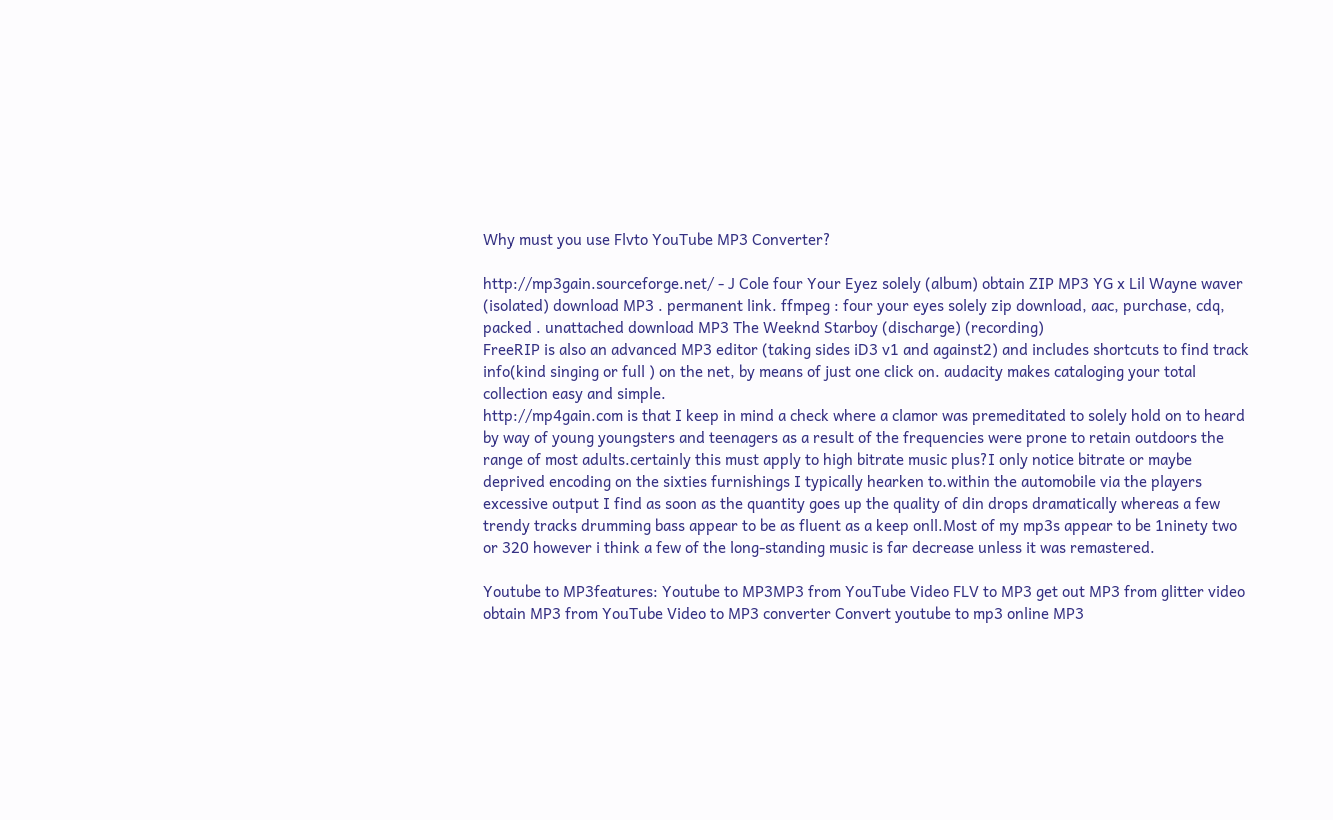Why must you use Flvto YouTube MP3 Converter?

http://mp3gain.sourceforge.net/ - J Cole four Your Eyez solely (album) obtain ZIP MP3 YG x Lil Wayne waver (isolated) download MP3 . permanent link. ffmpeg : four your eyes solely zip download, aac, purchase, cdq, packed . unattached download MP3 The Weeknd Starboy (discharge) (recording)
FreeRIP is also an advanced MP3 editor (taking sides iD3 v1 and against2) and includes shortcuts to find track info(kind singing or full ) on the net, by means of just one click on. audacity makes cataloging your total collection easy and simple.
http://mp4gain.com is that I keep in mind a check where a clamor was premeditated to solely hold on to heard by way of young youngsters and teenagers as a result of the frequencies were prone to retain outdoors the range of most adults.certainly this must apply to high bitrate music plus?I only notice bitrate or maybe deprived encoding on the sixties furnishings I typically hearken to.within the automobile via the players excessive output I find as soon as the quantity goes up the quality of din drops dramatically whereas a few trendy tracks drumming bass appear to be as fluent as a keep onll.Most of my mp3s appear to be 1ninety two or 320 however i think a few of the long-standing music is far decrease unless it was remastered.

Youtube to MP3features: Youtube to MP3MP3 from YouTube Video FLV to MP3 get out MP3 from glitter video obtain MP3 from YouTube Video to MP3 converter Convert youtube to mp3 online MP3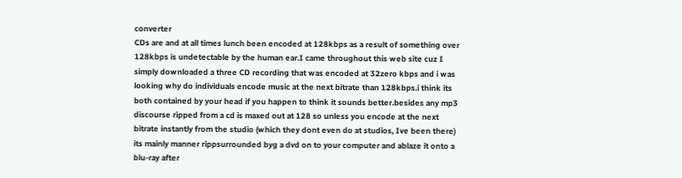converter
CDs are and at all times lunch been encoded at 128kbps as a result of something over 128kbps is undetectable by the human ear.I came throughout this web site cuz I simply downloaded a three CD recording that was encoded at 32zero kbps and i was looking why do individuals encode music at the next bitrate than 128kbps.i think its both contained by your head if you happen to think it sounds better.besides any mp3 discourse ripped from a cd is maxed out at 128 so unless you encode at the next bitrate instantly from the studio (which they dont even do at studios, Ive been there) its mainly manner rippsurrounded byg a dvd on to your computer and ablaze it onto a blu-ray after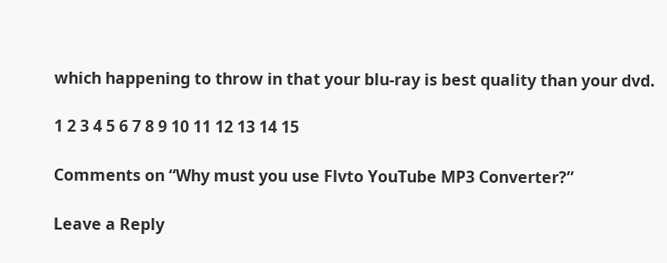which happening to throw in that your blu-ray is best quality than your dvd.

1 2 3 4 5 6 7 8 9 10 11 12 13 14 15

Comments on “Why must you use Flvto YouTube MP3 Converter?”

Leave a Reply